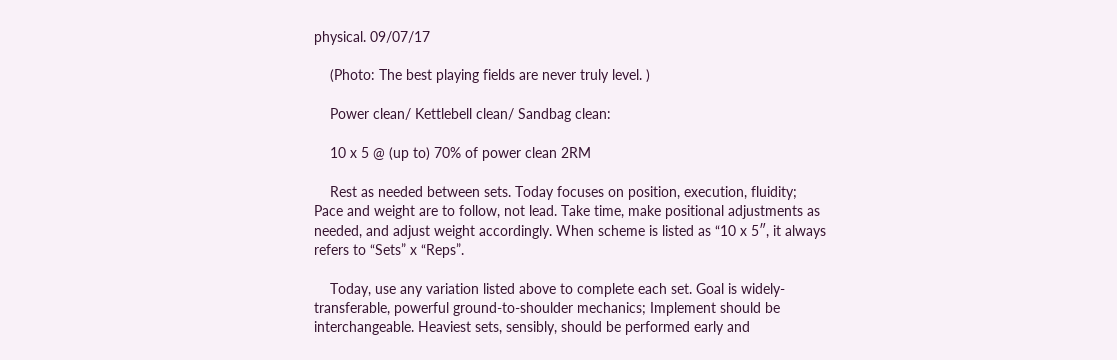physical. 09/07/17

    (Photo: The best playing fields are never truly level. )

    Power clean/ Kettlebell clean/ Sandbag clean:

    10 x 5 @ (up to) 70% of power clean 2RM

    Rest as needed between sets. Today focuses on position, execution, fluidity; Pace and weight are to follow, not lead. Take time, make positional adjustments as needed, and adjust weight accordingly. When scheme is listed as “10 x 5″, it always refers to “Sets” x “Reps”.

    Today, use any variation listed above to complete each set. Goal is widely-transferable, powerful ground-to-shoulder mechanics; Implement should be interchangeable. Heaviest sets, sensibly, should be performed early and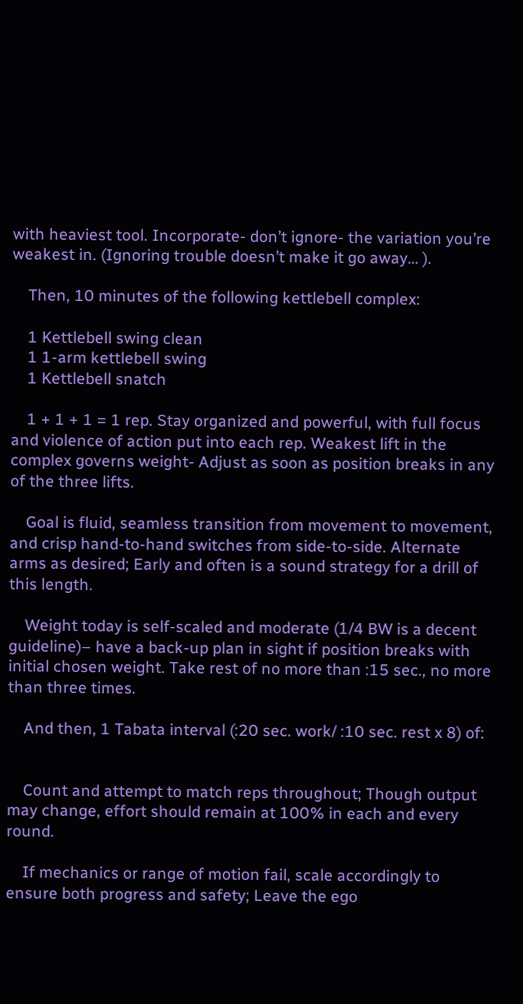with heaviest tool. Incorporate- don’t ignore- the variation you’re weakest in. (Ignoring trouble doesn’t make it go away… ).

    Then, 10 minutes of the following kettlebell complex:

    1 Kettlebell swing clean
    1 1-arm kettlebell swing
    1 Kettlebell snatch

    1 + 1 + 1 = 1 rep. Stay organized and powerful, with full focus and violence of action put into each rep. Weakest lift in the complex governs weight- Adjust as soon as position breaks in any of the three lifts.

    Goal is fluid, seamless transition from movement to movement, and crisp hand-to-hand switches from side-to-side. Alternate arms as desired; Early and often is a sound strategy for a drill of this length.

    Weight today is self-scaled and moderate (1/4 BW is a decent guideline)– have a back-up plan in sight if position breaks with initial chosen weight. Take rest of no more than :15 sec., no more than three times.

    And then, 1 Tabata interval (:20 sec. work/ :10 sec. rest x 8) of:


    Count and attempt to match reps throughout; Though output may change, effort should remain at 100% in each and every round.

    If mechanics or range of motion fail, scale accordingly to ensure both progress and safety; Leave the ego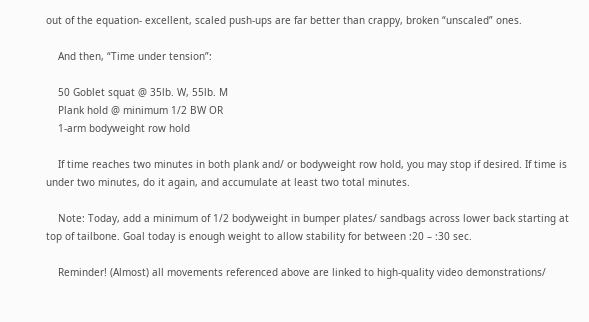out of the equation- excellent, scaled push-ups are far better than crappy, broken “unscaled” ones.

    And then, “Time under tension”:

    50 Goblet squat @ 35lb. W, 55lb. M
    Plank hold @ minimum 1/2 BW OR
    1-arm bodyweight row hold

    If time reaches two minutes in both plank and/ or bodyweight row hold, you may stop if desired. If time is under two minutes, do it again, and accumulate at least two total minutes.

    Note: Today, add a minimum of 1/2 bodyweight in bumper plates/ sandbags across lower back starting at top of tailbone. Goal today is enough weight to allow stability for between :20 – :30 sec.

    Reminder! (Almost) all movements referenced above are linked to high-quality video demonstrations/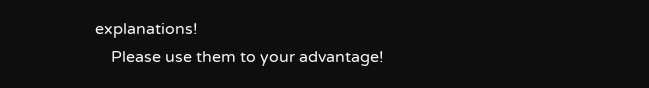explanations!
    Please use them to your advantage!